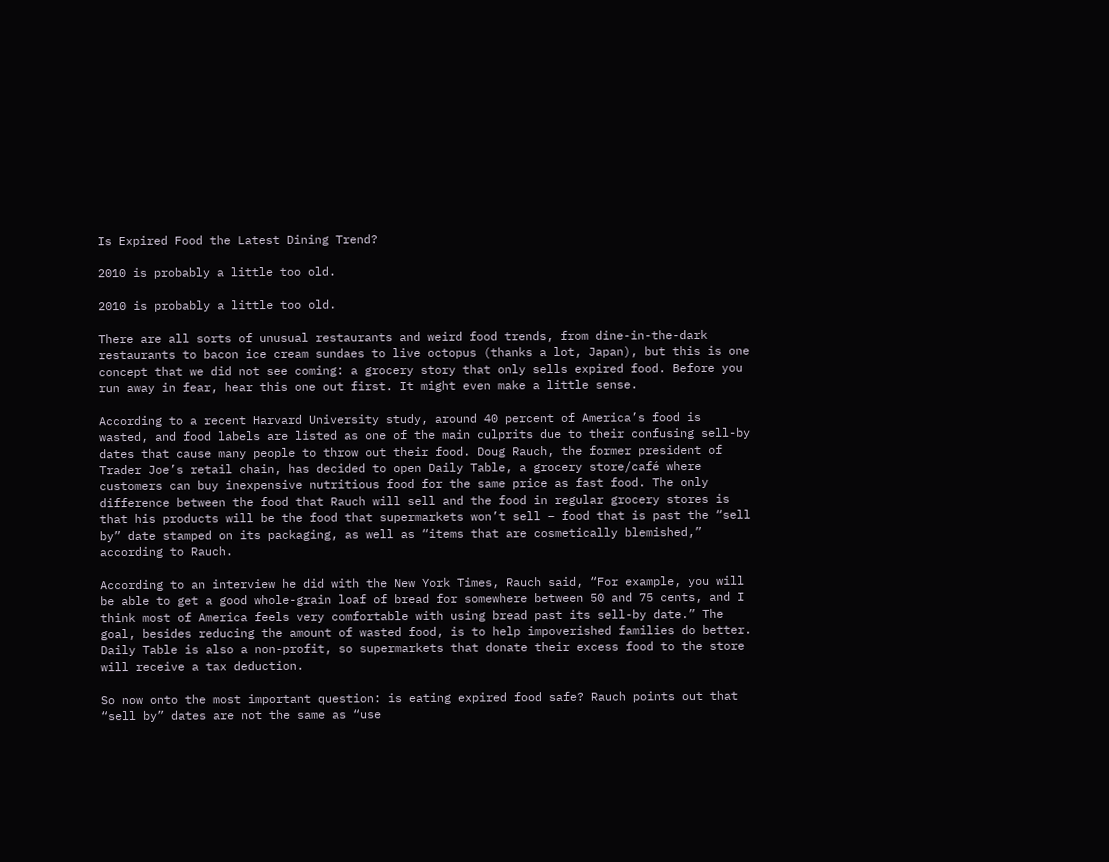Is Expired Food the Latest Dining Trend?

2010 is probably a little too old.

2010 is probably a little too old.

There are all sorts of unusual restaurants and weird food trends, from dine-in-the-dark restaurants to bacon ice cream sundaes to live octopus (thanks a lot, Japan), but this is one concept that we did not see coming: a grocery story that only sells expired food. Before you run away in fear, hear this one out first. It might even make a little sense.

According to a recent Harvard University study, around 40 percent of America’s food is wasted, and food labels are listed as one of the main culprits due to their confusing sell-by dates that cause many people to throw out their food. Doug Rauch, the former president of Trader Joe’s retail chain, has decided to open Daily Table, a grocery store/café where customers can buy inexpensive nutritious food for the same price as fast food. The only difference between the food that Rauch will sell and the food in regular grocery stores is that his products will be the food that supermarkets won’t sell – food that is past the “sell by” date stamped on its packaging, as well as “items that are cosmetically blemished,” according to Rauch.

According to an interview he did with the New York Times, Rauch said, “For example, you will be able to get a good whole-grain loaf of bread for somewhere between 50 and 75 cents, and I think most of America feels very comfortable with using bread past its sell-by date.” The goal, besides reducing the amount of wasted food, is to help impoverished families do better. Daily Table is also a non-profit, so supermarkets that donate their excess food to the store will receive a tax deduction.

So now onto the most important question: is eating expired food safe? Rauch points out that “sell by” dates are not the same as “use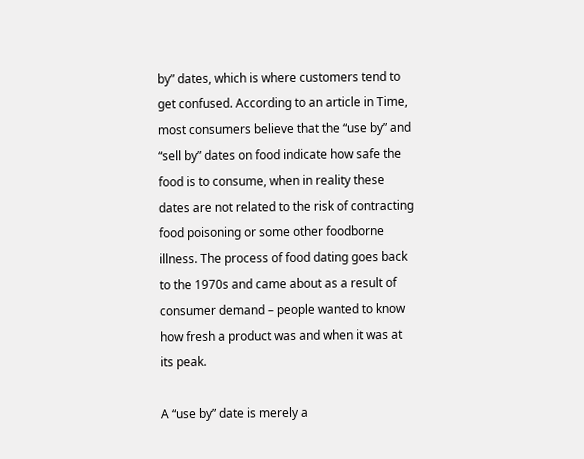by” dates, which is where customers tend to get confused. According to an article in Time, most consumers believe that the “use by” and “sell by” dates on food indicate how safe the food is to consume, when in reality these dates are not related to the risk of contracting food poisoning or some other foodborne illness. The process of food dating goes back to the 1970s and came about as a result of consumer demand – people wanted to know how fresh a product was and when it was at its peak.

A “use by” date is merely a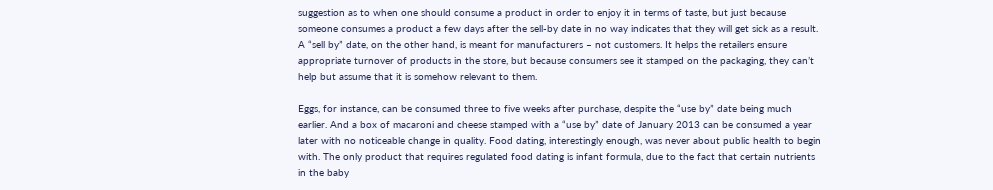suggestion as to when one should consume a product in order to enjoy it in terms of taste, but just because someone consumes a product a few days after the sell-by date in no way indicates that they will get sick as a result. A “sell by” date, on the other hand, is meant for manufacturers – not customers. It helps the retailers ensure appropriate turnover of products in the store, but because consumers see it stamped on the packaging, they can’t help but assume that it is somehow relevant to them.

Eggs, for instance, can be consumed three to five weeks after purchase, despite the “use by” date being much earlier. And a box of macaroni and cheese stamped with a “use by” date of January 2013 can be consumed a year later with no noticeable change in quality. Food dating, interestingly enough, was never about public health to begin with. The only product that requires regulated food dating is infant formula, due to the fact that certain nutrients in the baby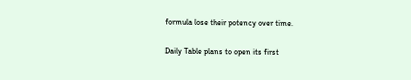formula lose their potency over time.

Daily Table plans to open its first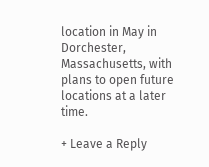location in May in Dorchester, Massachusetts, with plans to open future locations at a later time.

+ Leave a Reply